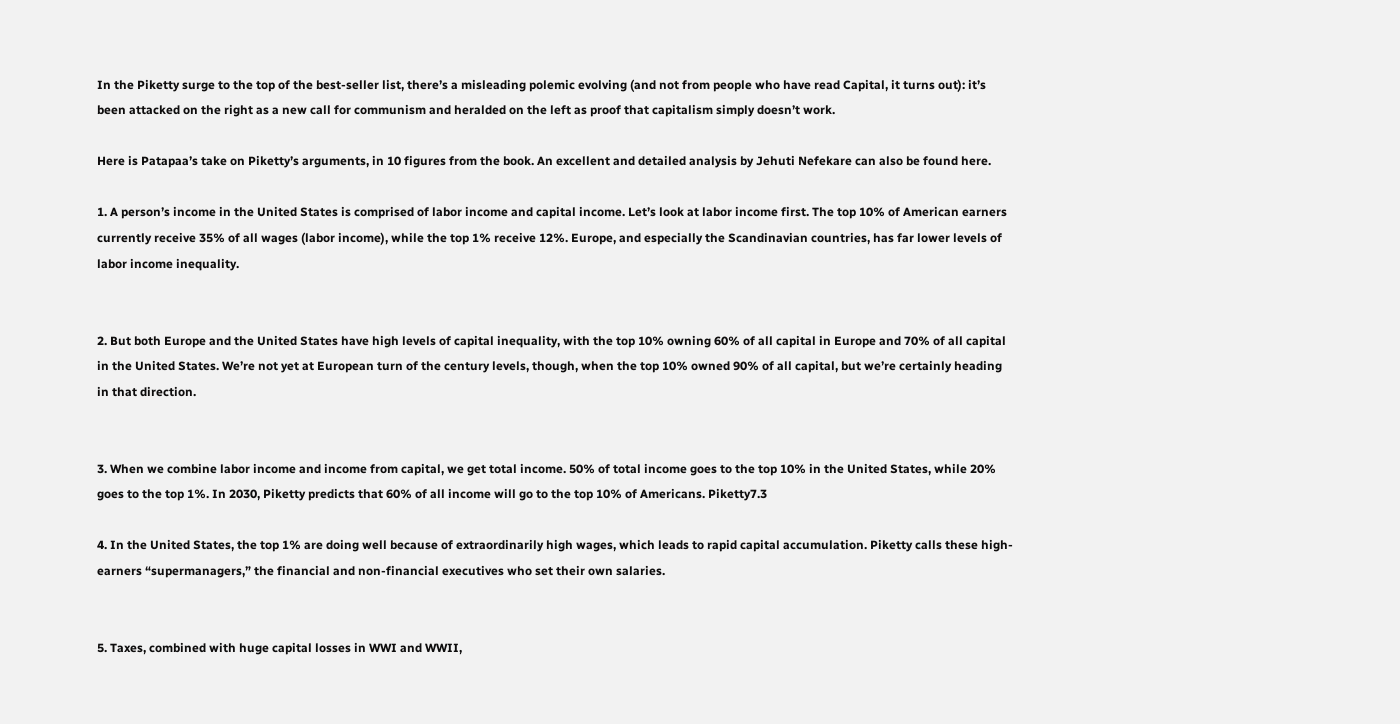In the Piketty surge to the top of the best-seller list, there’s a misleading polemic evolving (and not from people who have read Capital, it turns out): it’s been attacked on the right as a new call for communism and heralded on the left as proof that capitalism simply doesn’t work.

Here is Patapaa’s take on Piketty’s arguments, in 10 figures from the book. An excellent and detailed analysis by Jehuti Nefekare can also be found here.

1. A person’s income in the United States is comprised of labor income and capital income. Let’s look at labor income first. The top 10% of American earners currently receive 35% of all wages (labor income), while the top 1% receive 12%. Europe, and especially the Scandinavian countries, has far lower levels of labor income inequality.


2. But both Europe and the United States have high levels of capital inequality, with the top 10% owning 60% of all capital in Europe and 70% of all capital in the United States. We’re not yet at European turn of the century levels, though, when the top 10% owned 90% of all capital, but we’re certainly heading in that direction.


3. When we combine labor income and income from capital, we get total income. 50% of total income goes to the top 10% in the United States, while 20% goes to the top 1%. In 2030, Piketty predicts that 60% of all income will go to the top 10% of Americans. Piketty7.3

4. In the United States, the top 1% are doing well because of extraordinarily high wages, which leads to rapid capital accumulation. Piketty calls these high-earners “supermanagers,” the financial and non-financial executives who set their own salaries.


5. Taxes, combined with huge capital losses in WWI and WWII,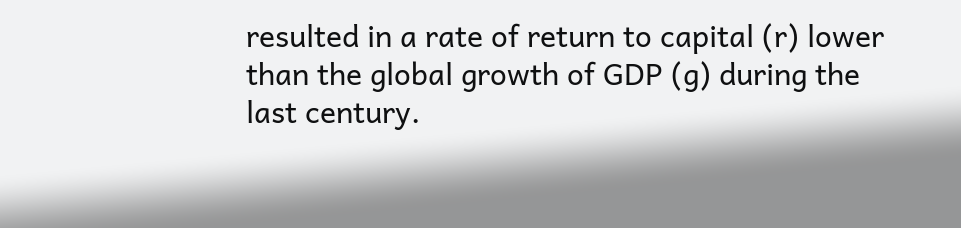resulted in a rate of return to capital (r) lower than the global growth of GDP (g) during the last century.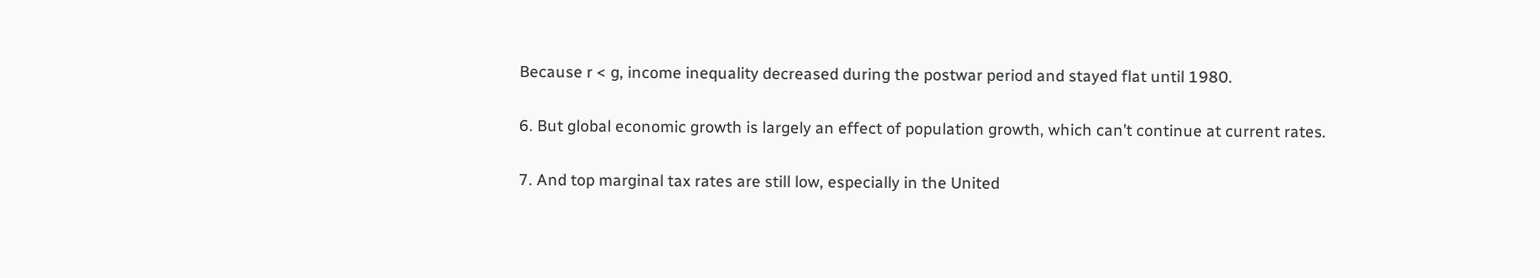Because r < g, income inequality decreased during the postwar period and stayed flat until 1980.


6. But global economic growth is largely an effect of population growth, which can’t continue at current rates.


7. And top marginal tax rates are still low, especially in the United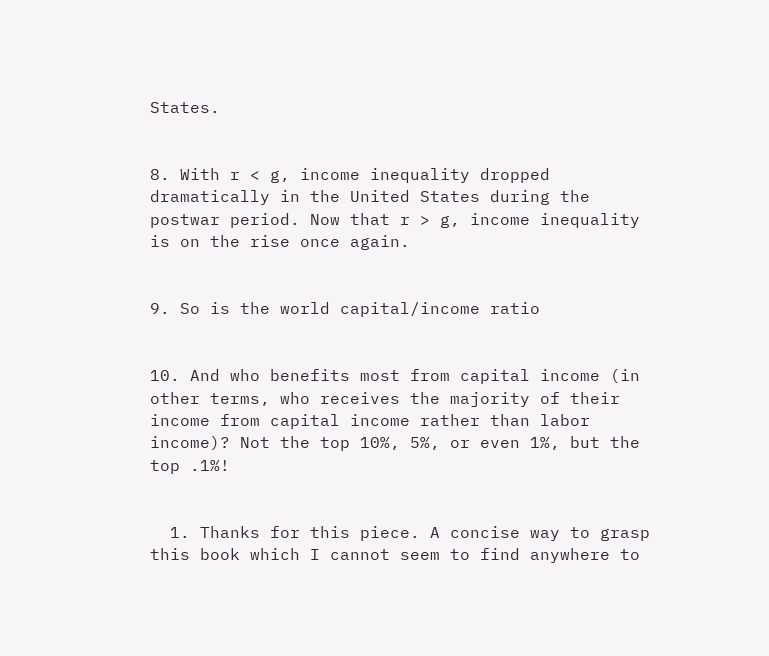States.


8. With r < g, income inequality dropped dramatically in the United States during the postwar period. Now that r > g, income inequality is on the rise once again.


9. So is the world capital/income ratio


10. And who benefits most from capital income (in other terms, who receives the majority of their income from capital income rather than labor income)? Not the top 10%, 5%, or even 1%, but the top .1%!


  1. Thanks for this piece. A concise way to grasp this book which I cannot seem to find anywhere to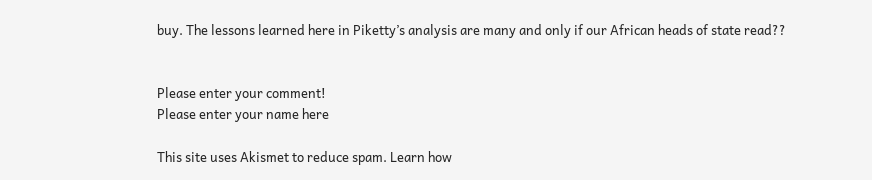buy. The lessons learned here in Piketty’s analysis are many and only if our African heads of state read??


Please enter your comment!
Please enter your name here

This site uses Akismet to reduce spam. Learn how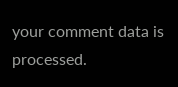your comment data is processed.